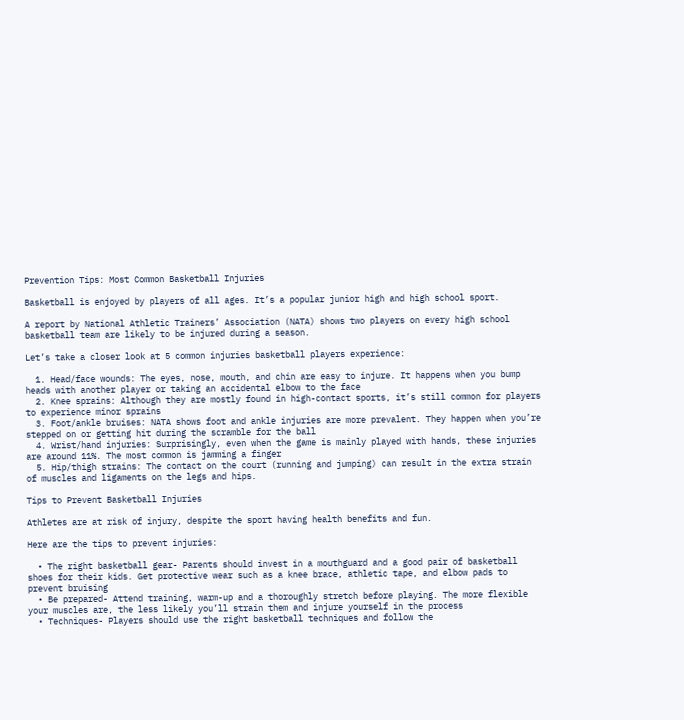Prevention Tips: Most Common Basketball Injuries

Basketball is enjoyed by players of all ages. It’s a popular junior high and high school sport.

A report by National Athletic Trainers’ Association (NATA) shows two players on every high school basketball team are likely to be injured during a season.

Let’s take a closer look at 5 common injuries basketball players experience:

  1. Head/face wounds: The eyes, nose, mouth, and chin are easy to injure. It happens when you bump heads with another player or taking an accidental elbow to the face
  2. Knee sprains: Although they are mostly found in high-contact sports, it’s still common for players to experience minor sprains
  3. Foot/ankle bruises: NATA shows foot and ankle injuries are more prevalent. They happen when you’re stepped on or getting hit during the scramble for the ball
  4. Wrist/hand injuries: Surprisingly, even when the game is mainly played with hands, these injuries are around 11%. The most common is jamming a finger
  5. Hip/thigh strains: The contact on the court (running and jumping) can result in the extra strain of muscles and ligaments on the legs and hips.

Tips to Prevent Basketball Injuries

Athletes are at risk of injury, despite the sport having health benefits and fun.

Here are the tips to prevent injuries:

  • The right basketball gear- Parents should invest in a mouthguard and a good pair of basketball shoes for their kids. Get protective wear such as a knee brace, athletic tape, and elbow pads to prevent bruising
  • Be prepared- Attend training, warm-up and a thoroughly stretch before playing. The more flexible your muscles are, the less likely you’ll strain them and injure yourself in the process
  • Techniques- Players should use the right basketball techniques and follow the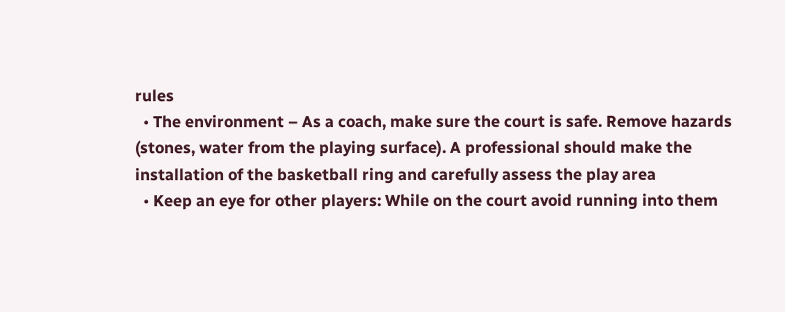rules
  • The environment – As a coach, make sure the court is safe. Remove hazards (stones, water from the playing surface). A professional should make the installation of the basketball ring and carefully assess the play area
  • Keep an eye for other players: While on the court avoid running into them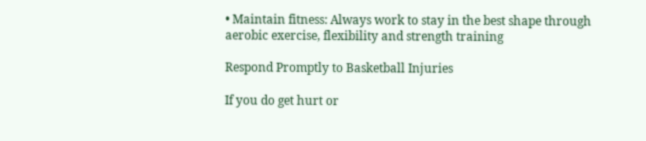• Maintain fitness: Always work to stay in the best shape through aerobic exercise, flexibility and strength training

Respond Promptly to Basketball Injuries

If you do get hurt or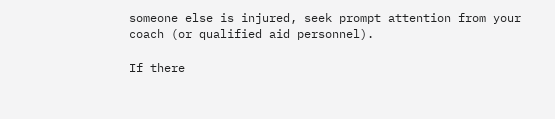someone else is injured, seek prompt attention from your coach (or qualified aid personnel).

If there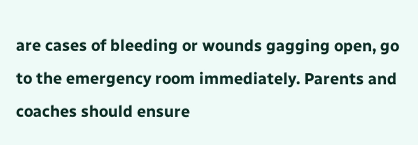are cases of bleeding or wounds gagging open, go to the emergency room immediately. Parents and coaches should ensure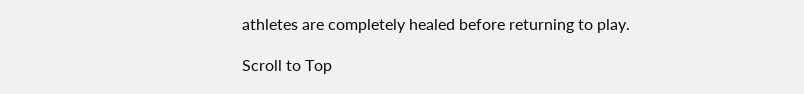athletes are completely healed before returning to play.

Scroll to Top